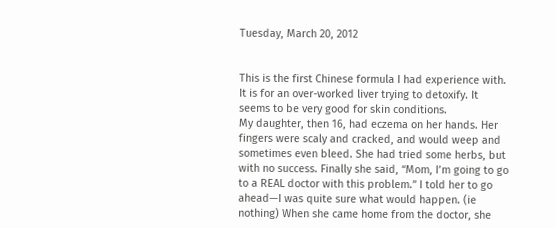Tuesday, March 20, 2012


This is the first Chinese formula I had experience with. It is for an over-worked liver trying to detoxify. It seems to be very good for skin conditions.
My daughter, then 16, had eczema on her hands. Her fingers were scaly and cracked, and would weep and sometimes even bleed. She had tried some herbs, but with no success. Finally she said, “Mom, I’m going to go to a REAL doctor with this problem.” I told her to go ahead—I was quite sure what would happen. (ie nothing) When she came home from the doctor, she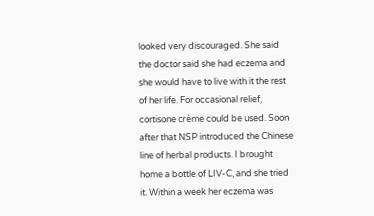looked very discouraged. She said the doctor said she had eczema and she would have to live with it the rest of her life. For occasional relief, cortisone crème could be used. Soon after that NSP introduced the Chinese line of herbal products. I brought home a bottle of LIV-C, and she tried it. Within a week her eczema was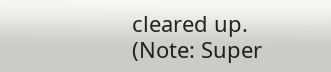cleared up. (Note: Super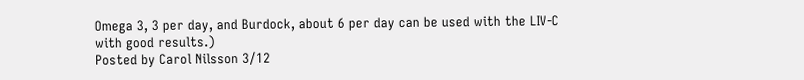Omega 3, 3 per day, and Burdock, about 6 per day can be used with the LIV-C with good results.)
Posted by Carol Nilsson 3/12